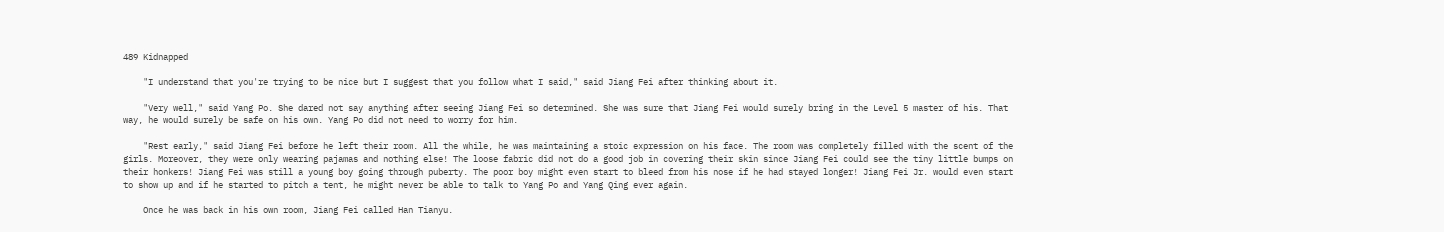489 Kidnapped

    "I understand that you're trying to be nice but I suggest that you follow what I said," said Jiang Fei after thinking about it.

    "Very well," said Yang Po. She dared not say anything after seeing Jiang Fei so determined. She was sure that Jiang Fei would surely bring in the Level 5 master of his. That way, he would surely be safe on his own. Yang Po did not need to worry for him.

    "Rest early," said Jiang Fei before he left their room. All the while, he was maintaining a stoic expression on his face. The room was completely filled with the scent of the girls. Moreover, they were only wearing pajamas and nothing else! The loose fabric did not do a good job in covering their skin since Jiang Fei could see the tiny little bumps on their honkers! Jiang Fei was still a young boy going through puberty. The poor boy might even start to bleed from his nose if he had stayed longer! Jiang Fei Jr. would even start to show up and if he started to pitch a tent, he might never be able to talk to Yang Po and Yang Qing ever again.

    Once he was back in his own room, Jiang Fei called Han Tianyu.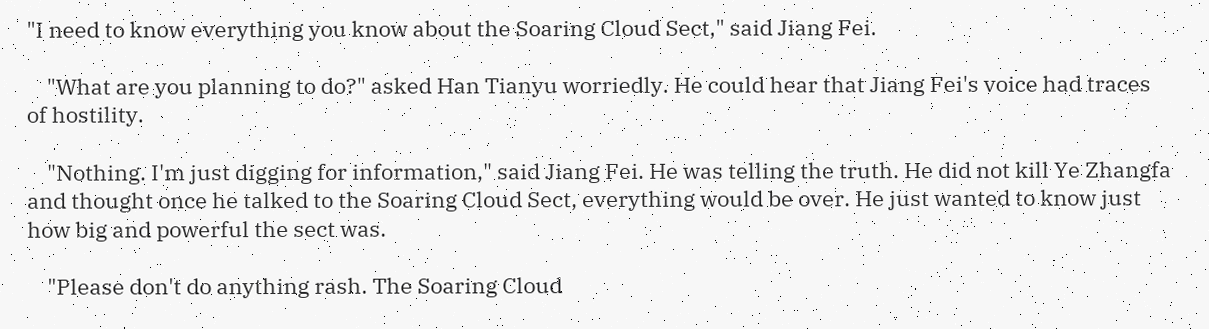"I need to know everything you know about the Soaring Cloud Sect," said Jiang Fei.

    "What are you planning to do?" asked Han Tianyu worriedly. He could hear that Jiang Fei's voice had traces of hostility.

    "Nothing. I'm just digging for information," said Jiang Fei. He was telling the truth. He did not kill Ye Zhangfa and thought once he talked to the Soaring Cloud Sect, everything would be over. He just wanted to know just how big and powerful the sect was.

    "Please don't do anything rash. The Soaring Cloud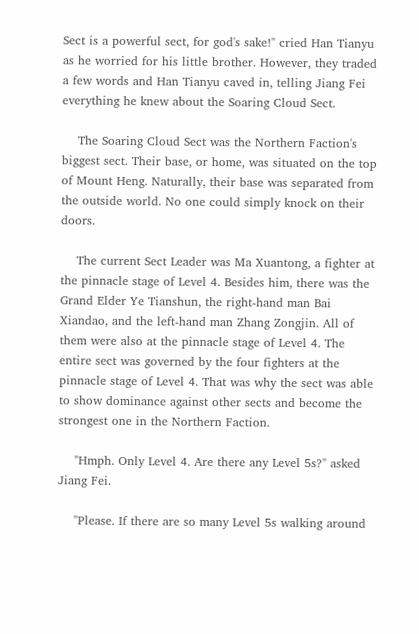Sect is a powerful sect, for god's sake!" cried Han Tianyu as he worried for his little brother. However, they traded a few words and Han Tianyu caved in, telling Jiang Fei everything he knew about the Soaring Cloud Sect.

    The Soaring Cloud Sect was the Northern Faction's biggest sect. Their base, or home, was situated on the top of Mount Heng. Naturally, their base was separated from the outside world. No one could simply knock on their doors.

    The current Sect Leader was Ma Xuantong, a fighter at the pinnacle stage of Level 4. Besides him, there was the Grand Elder Ye Tianshun, the right-hand man Bai Xiandao, and the left-hand man Zhang Zongjin. All of them were also at the pinnacle stage of Level 4. The entire sect was governed by the four fighters at the pinnacle stage of Level 4. That was why the sect was able to show dominance against other sects and become the strongest one in the Northern Faction.

    "Hmph. Only Level 4. Are there any Level 5s?" asked Jiang Fei.

    "Please. If there are so many Level 5s walking around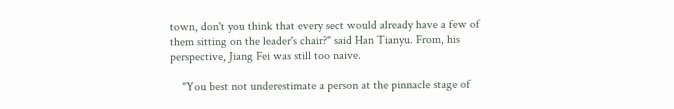town, don't you think that every sect would already have a few of them sitting on the leader's chair?" said Han Tianyu. From, his perspective, Jiang Fei was still too naive.

    "You best not underestimate a person at the pinnacle stage of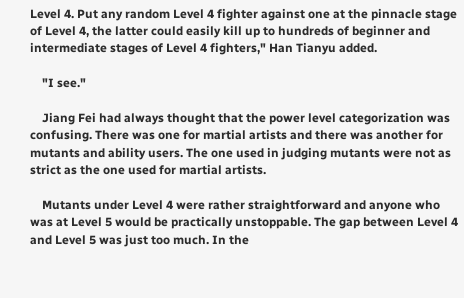Level 4. Put any random Level 4 fighter against one at the pinnacle stage of Level 4, the latter could easily kill up to hundreds of beginner and intermediate stages of Level 4 fighters," Han Tianyu added.

    "I see."

    Jiang Fei had always thought that the power level categorization was confusing. There was one for martial artists and there was another for mutants and ability users. The one used in judging mutants were not as strict as the one used for martial artists.

    Mutants under Level 4 were rather straightforward and anyone who was at Level 5 would be practically unstoppable. The gap between Level 4 and Level 5 was just too much. In the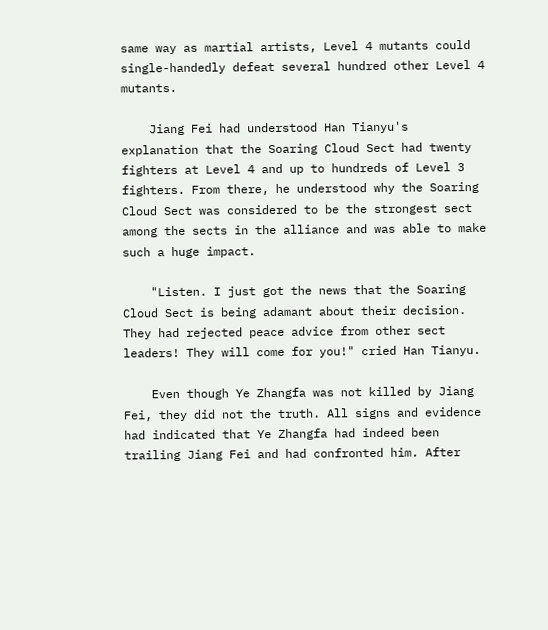same way as martial artists, Level 4 mutants could single-handedly defeat several hundred other Level 4 mutants.

    Jiang Fei had understood Han Tianyu's explanation that the Soaring Cloud Sect had twenty fighters at Level 4 and up to hundreds of Level 3 fighters. From there, he understood why the Soaring Cloud Sect was considered to be the strongest sect among the sects in the alliance and was able to make such a huge impact.

    "Listen. I just got the news that the Soaring Cloud Sect is being adamant about their decision. They had rejected peace advice from other sect leaders! They will come for you!" cried Han Tianyu.

    Even though Ye Zhangfa was not killed by Jiang Fei, they did not the truth. All signs and evidence had indicated that Ye Zhangfa had indeed been trailing Jiang Fei and had confronted him. After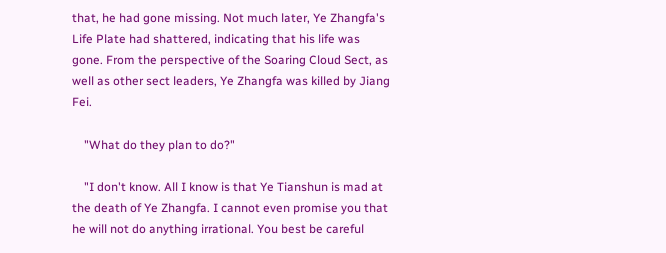that, he had gone missing. Not much later, Ye Zhangfa's Life Plate had shattered, indicating that his life was gone. From the perspective of the Soaring Cloud Sect, as well as other sect leaders, Ye Zhangfa was killed by Jiang Fei.

    "What do they plan to do?"

    "I don't know. All I know is that Ye Tianshun is mad at the death of Ye Zhangfa. I cannot even promise you that he will not do anything irrational. You best be careful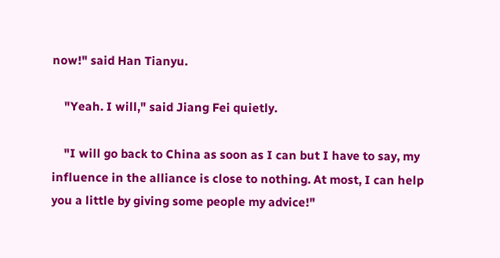now!" said Han Tianyu.

    "Yeah. I will," said Jiang Fei quietly.

    "I will go back to China as soon as I can but I have to say, my influence in the alliance is close to nothing. At most, I can help you a little by giving some people my advice!"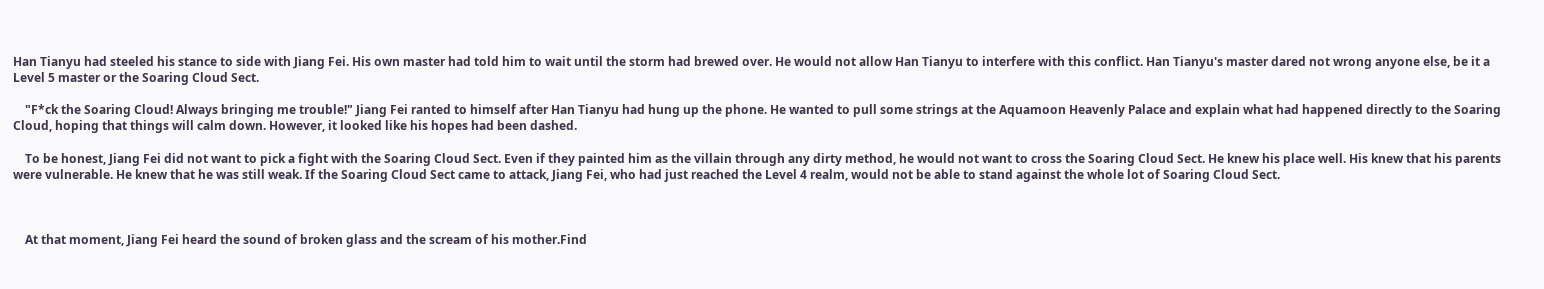Han Tianyu had steeled his stance to side with Jiang Fei. His own master had told him to wait until the storm had brewed over. He would not allow Han Tianyu to interfere with this conflict. Han Tianyu's master dared not wrong anyone else, be it a Level 5 master or the Soaring Cloud Sect.

    "F*ck the Soaring Cloud! Always bringing me trouble!" Jiang Fei ranted to himself after Han Tianyu had hung up the phone. He wanted to pull some strings at the Aquamoon Heavenly Palace and explain what had happened directly to the Soaring Cloud, hoping that things will calm down. However, it looked like his hopes had been dashed.

    To be honest, Jiang Fei did not want to pick a fight with the Soaring Cloud Sect. Even if they painted him as the villain through any dirty method, he would not want to cross the Soaring Cloud Sect. He knew his place well. His knew that his parents were vulnerable. He knew that he was still weak. If the Soaring Cloud Sect came to attack, Jiang Fei, who had just reached the Level 4 realm, would not be able to stand against the whole lot of Soaring Cloud Sect.



    At that moment, Jiang Fei heard the sound of broken glass and the scream of his mother.Find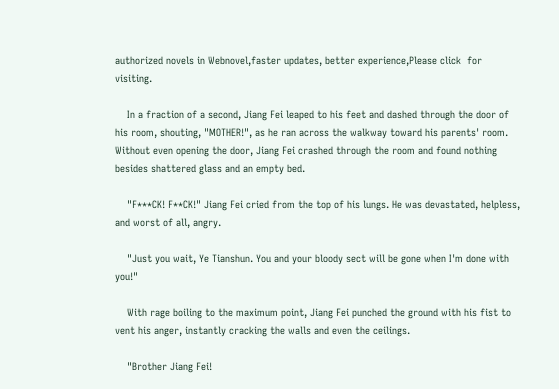authorized novels in Webnovel,faster updates, better experience,Please click  for visiting.

    In a fraction of a second, Jiang Fei leaped to his feet and dashed through the door of his room, shouting, "MOTHER!", as he ran across the walkway toward his parents' room. Without even opening the door, Jiang Fei crashed through the room and found nothing besides shattered glass and an empty bed.

    "F***CK! F**CK!" Jiang Fei cried from the top of his lungs. He was devastated, helpless, and worst of all, angry.

    "Just you wait, Ye Tianshun. You and your bloody sect will be gone when I'm done with you!"

    With rage boiling to the maximum point, Jiang Fei punched the ground with his fist to vent his anger, instantly cracking the walls and even the ceilings.

    "Brother Jiang Fei!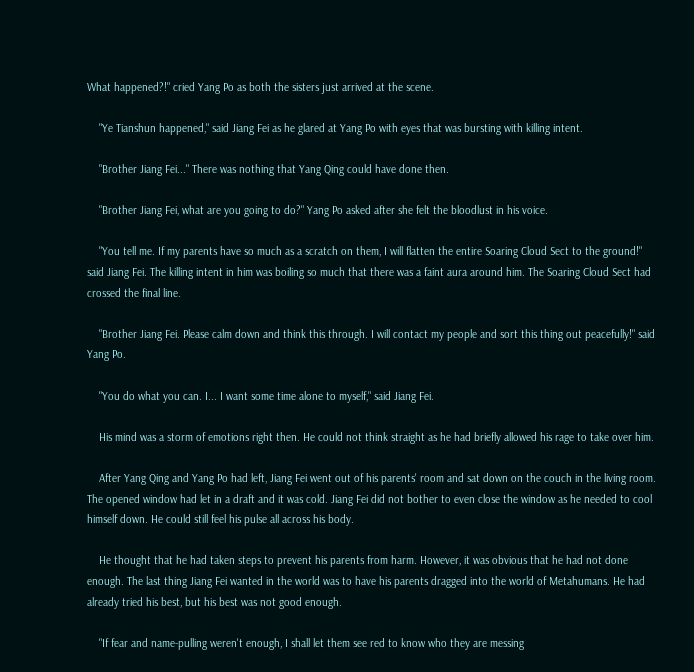What happened?!" cried Yang Po as both the sisters just arrived at the scene.

    "Ye Tianshun happened," said Jiang Fei as he glared at Yang Po with eyes that was bursting with killing intent.

    "Brother Jiang Fei..." There was nothing that Yang Qing could have done then.

    "Brother Jiang Fei, what are you going to do?" Yang Po asked after she felt the bloodlust in his voice.

    "You tell me. If my parents have so much as a scratch on them, I will flatten the entire Soaring Cloud Sect to the ground!" said Jiang Fei. The killing intent in him was boiling so much that there was a faint aura around him. The Soaring Cloud Sect had crossed the final line.

    "Brother Jiang Fei. Please calm down and think this through. I will contact my people and sort this thing out peacefully!" said Yang Po.

    "You do what you can. I... I want some time alone to myself," said Jiang Fei.

    His mind was a storm of emotions right then. He could not think straight as he had briefly allowed his rage to take over him.

    After Yang Qing and Yang Po had left, Jiang Fei went out of his parents' room and sat down on the couch in the living room. The opened window had let in a draft and it was cold. Jiang Fei did not bother to even close the window as he needed to cool himself down. He could still feel his pulse all across his body.

    He thought that he had taken steps to prevent his parents from harm. However, it was obvious that he had not done enough. The last thing Jiang Fei wanted in the world was to have his parents dragged into the world of Metahumans. He had already tried his best, but his best was not good enough.

    "If fear and name-pulling weren't enough, I shall let them see red to know who they are messing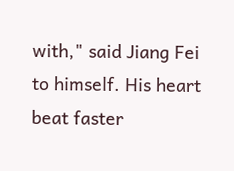with," said Jiang Fei to himself. His heart beat faster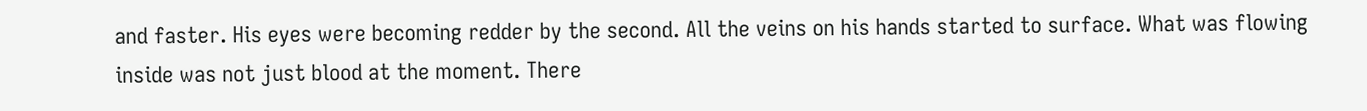and faster. His eyes were becoming redder by the second. All the veins on his hands started to surface. What was flowing inside was not just blood at the moment. There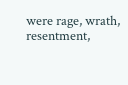were rage, wrath, resentment,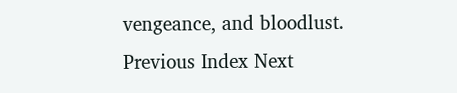vengeance, and bloodlust.
Previous Index Next